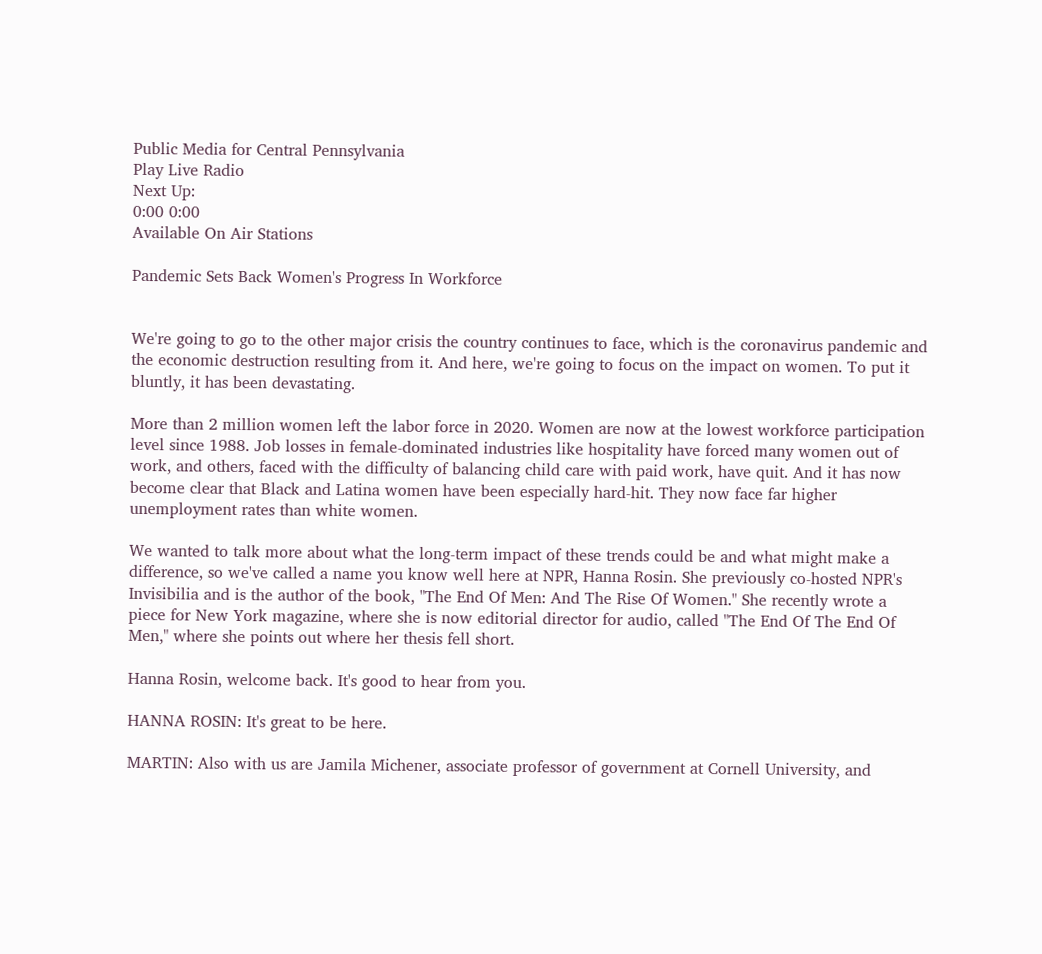Public Media for Central Pennsylvania
Play Live Radio
Next Up:
0:00 0:00
Available On Air Stations

Pandemic Sets Back Women's Progress In Workforce


We're going to go to the other major crisis the country continues to face, which is the coronavirus pandemic and the economic destruction resulting from it. And here, we're going to focus on the impact on women. To put it bluntly, it has been devastating.

More than 2 million women left the labor force in 2020. Women are now at the lowest workforce participation level since 1988. Job losses in female-dominated industries like hospitality have forced many women out of work, and others, faced with the difficulty of balancing child care with paid work, have quit. And it has now become clear that Black and Latina women have been especially hard-hit. They now face far higher unemployment rates than white women.

We wanted to talk more about what the long-term impact of these trends could be and what might make a difference, so we've called a name you know well here at NPR, Hanna Rosin. She previously co-hosted NPR's Invisibilia and is the author of the book, "The End Of Men: And The Rise Of Women." She recently wrote a piece for New York magazine, where she is now editorial director for audio, called "The End Of The End Of Men," where she points out where her thesis fell short.

Hanna Rosin, welcome back. It's good to hear from you.

HANNA ROSIN: It's great to be here.

MARTIN: Also with us are Jamila Michener, associate professor of government at Cornell University, and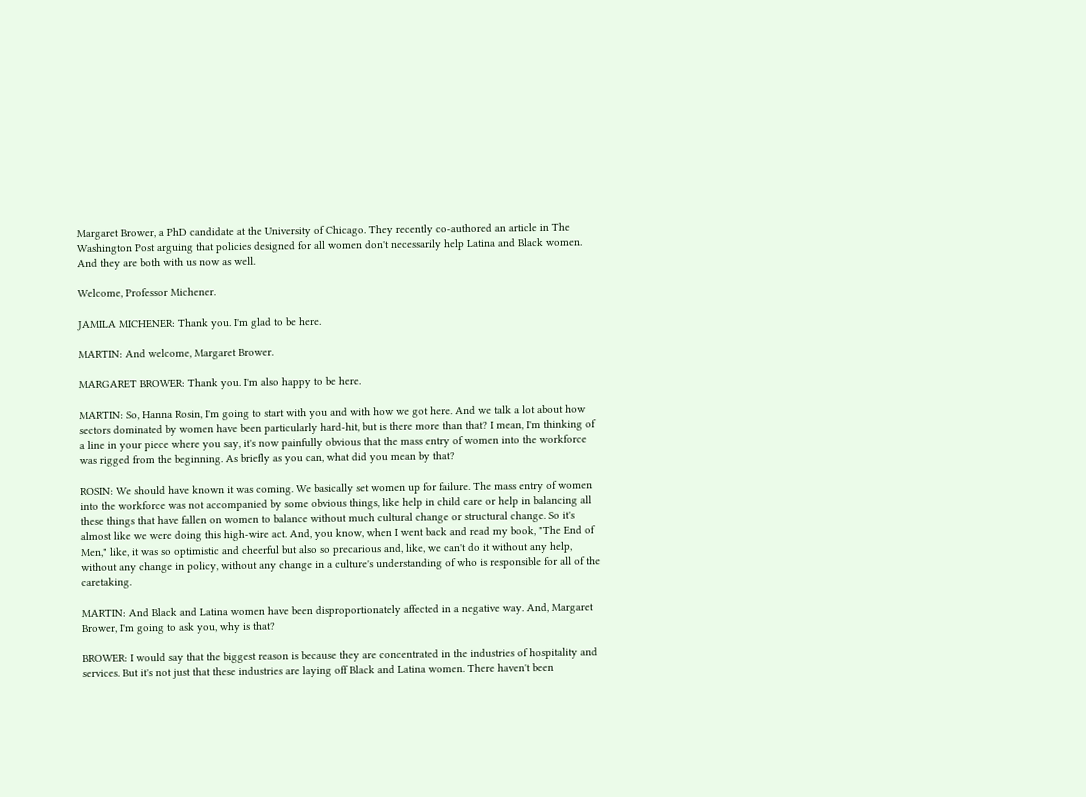Margaret Brower, a PhD candidate at the University of Chicago. They recently co-authored an article in The Washington Post arguing that policies designed for all women don't necessarily help Latina and Black women. And they are both with us now as well.

Welcome, Professor Michener.

JAMILA MICHENER: Thank you. I'm glad to be here.

MARTIN: And welcome, Margaret Brower.

MARGARET BROWER: Thank you. I'm also happy to be here.

MARTIN: So, Hanna Rosin, I'm going to start with you and with how we got here. And we talk a lot about how sectors dominated by women have been particularly hard-hit, but is there more than that? I mean, I'm thinking of a line in your piece where you say, it's now painfully obvious that the mass entry of women into the workforce was rigged from the beginning. As briefly as you can, what did you mean by that?

ROSIN: We should have known it was coming. We basically set women up for failure. The mass entry of women into the workforce was not accompanied by some obvious things, like help in child care or help in balancing all these things that have fallen on women to balance without much cultural change or structural change. So it's almost like we were doing this high-wire act. And, you know, when I went back and read my book, "The End of Men," like, it was so optimistic and cheerful but also so precarious and, like, we can't do it without any help, without any change in policy, without any change in a culture's understanding of who is responsible for all of the caretaking.

MARTIN: And Black and Latina women have been disproportionately affected in a negative way. And, Margaret Brower, I'm going to ask you, why is that?

BROWER: I would say that the biggest reason is because they are concentrated in the industries of hospitality and services. But it's not just that these industries are laying off Black and Latina women. There haven't been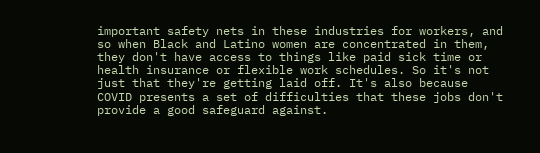important safety nets in these industries for workers, and so when Black and Latino women are concentrated in them, they don't have access to things like paid sick time or health insurance or flexible work schedules. So it's not just that they're getting laid off. It's also because COVID presents a set of difficulties that these jobs don't provide a good safeguard against.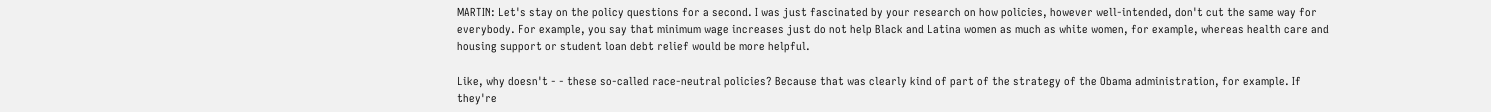MARTIN: Let's stay on the policy questions for a second. I was just fascinated by your research on how policies, however well-intended, don't cut the same way for everybody. For example, you say that minimum wage increases just do not help Black and Latina women as much as white women, for example, whereas health care and housing support or student loan debt relief would be more helpful.

Like, why doesn't - - these so-called race-neutral policies? Because that was clearly kind of part of the strategy of the Obama administration, for example. If they're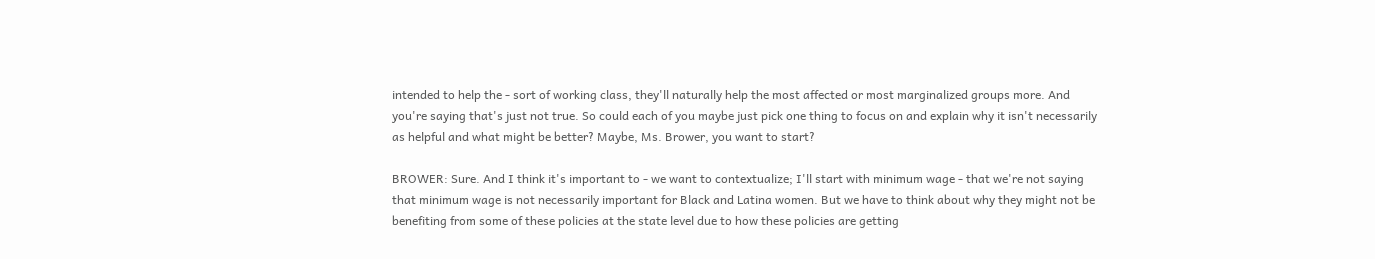intended to help the - sort of working class, they'll naturally help the most affected or most marginalized groups more. And you're saying that's just not true. So could each of you maybe just pick one thing to focus on and explain why it isn't necessarily as helpful and what might be better? Maybe, Ms. Brower, you want to start?

BROWER: Sure. And I think it's important to - we want to contextualize; I'll start with minimum wage - that we're not saying that minimum wage is not necessarily important for Black and Latina women. But we have to think about why they might not be benefiting from some of these policies at the state level due to how these policies are getting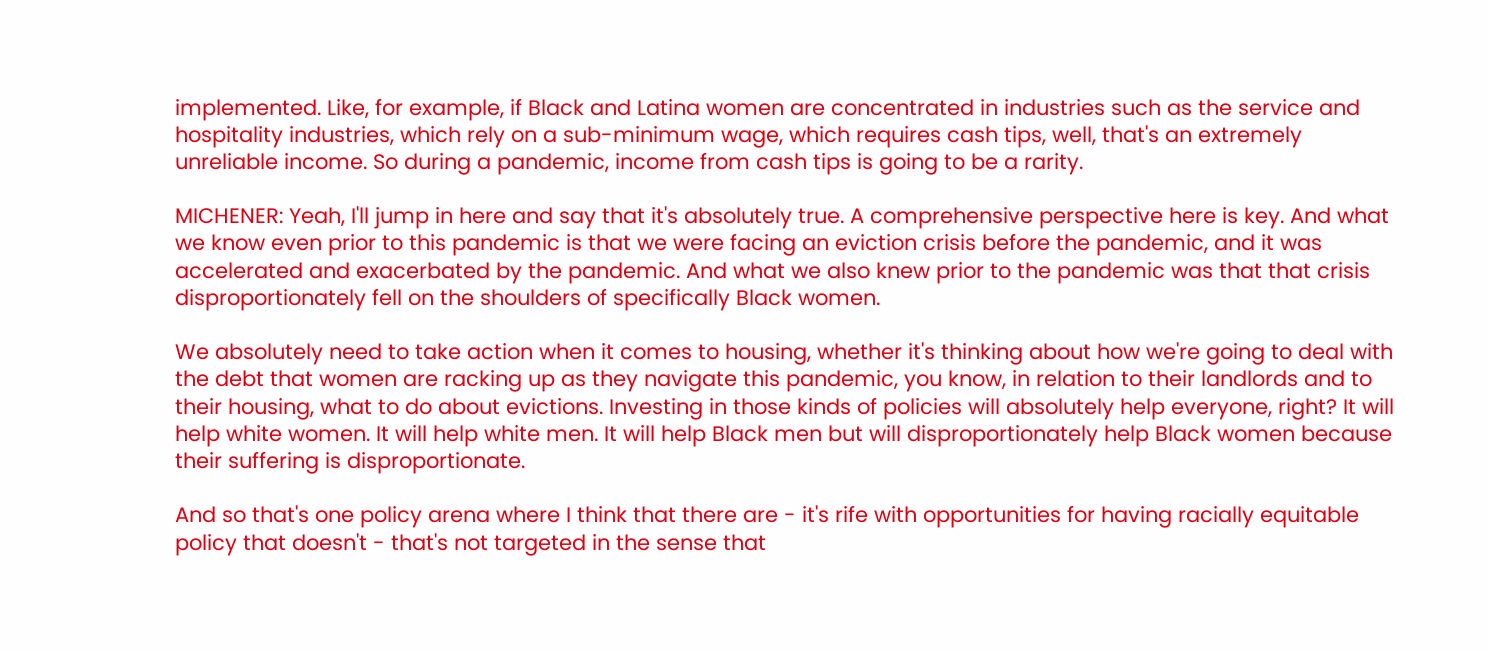implemented. Like, for example, if Black and Latina women are concentrated in industries such as the service and hospitality industries, which rely on a sub-minimum wage, which requires cash tips, well, that's an extremely unreliable income. So during a pandemic, income from cash tips is going to be a rarity.

MICHENER: Yeah, I'll jump in here and say that it's absolutely true. A comprehensive perspective here is key. And what we know even prior to this pandemic is that we were facing an eviction crisis before the pandemic, and it was accelerated and exacerbated by the pandemic. And what we also knew prior to the pandemic was that that crisis disproportionately fell on the shoulders of specifically Black women.

We absolutely need to take action when it comes to housing, whether it's thinking about how we're going to deal with the debt that women are racking up as they navigate this pandemic, you know, in relation to their landlords and to their housing, what to do about evictions. Investing in those kinds of policies will absolutely help everyone, right? It will help white women. It will help white men. It will help Black men but will disproportionately help Black women because their suffering is disproportionate.

And so that's one policy arena where I think that there are - it's rife with opportunities for having racially equitable policy that doesn't - that's not targeted in the sense that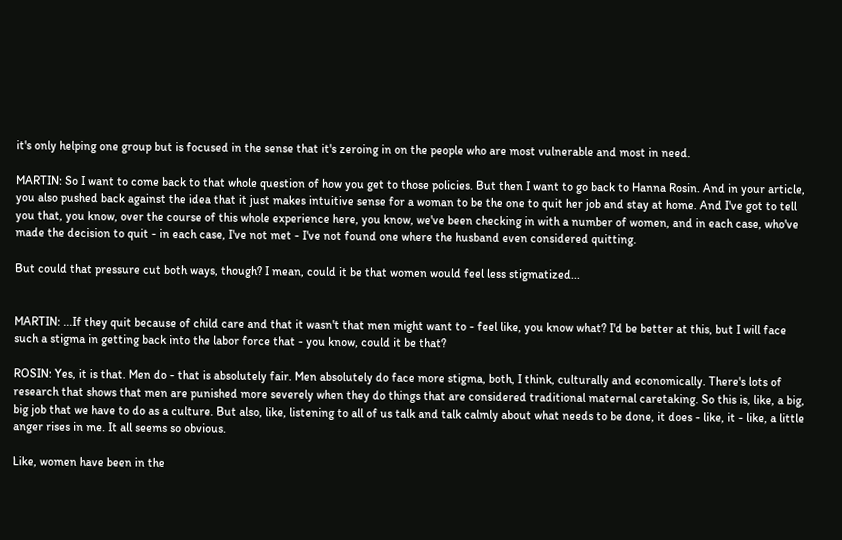it's only helping one group but is focused in the sense that it's zeroing in on the people who are most vulnerable and most in need.

MARTIN: So I want to come back to that whole question of how you get to those policies. But then I want to go back to Hanna Rosin. And in your article, you also pushed back against the idea that it just makes intuitive sense for a woman to be the one to quit her job and stay at home. And I've got to tell you that, you know, over the course of this whole experience here, you know, we've been checking in with a number of women, and in each case, who've made the decision to quit - in each case, I've not met - I've not found one where the husband even considered quitting.

But could that pressure cut both ways, though? I mean, could it be that women would feel less stigmatized...


MARTIN: ...If they quit because of child care and that it wasn't that men might want to - feel like, you know what? I'd be better at this, but I will face such a stigma in getting back into the labor force that - you know, could it be that?

ROSIN: Yes, it is that. Men do - that is absolutely fair. Men absolutely do face more stigma, both, I think, culturally and economically. There's lots of research that shows that men are punished more severely when they do things that are considered traditional maternal caretaking. So this is, like, a big, big job that we have to do as a culture. But also, like, listening to all of us talk and talk calmly about what needs to be done, it does - like, it - like, a little anger rises in me. It all seems so obvious.

Like, women have been in the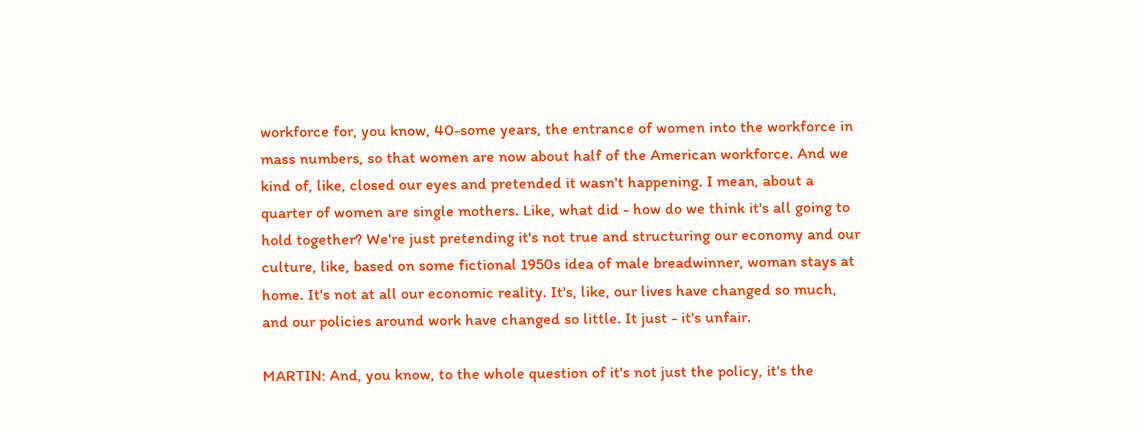workforce for, you know, 40-some years, the entrance of women into the workforce in mass numbers, so that women are now about half of the American workforce. And we kind of, like, closed our eyes and pretended it wasn't happening. I mean, about a quarter of women are single mothers. Like, what did - how do we think it's all going to hold together? We're just pretending it's not true and structuring our economy and our culture, like, based on some fictional 1950s idea of male breadwinner, woman stays at home. It's not at all our economic reality. It's, like, our lives have changed so much, and our policies around work have changed so little. It just - it's unfair.

MARTIN: And, you know, to the whole question of it's not just the policy, it's the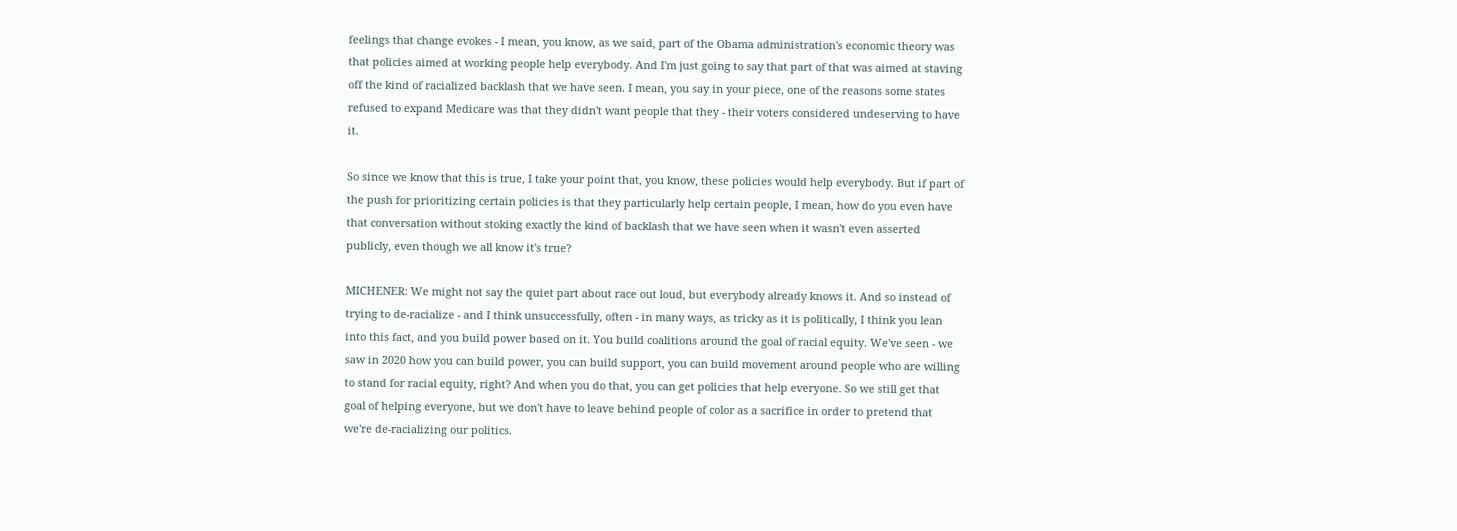feelings that change evokes - I mean, you know, as we said, part of the Obama administration's economic theory was that policies aimed at working people help everybody. And I'm just going to say that part of that was aimed at staving off the kind of racialized backlash that we have seen. I mean, you say in your piece, one of the reasons some states refused to expand Medicare was that they didn't want people that they - their voters considered undeserving to have it.

So since we know that this is true, I take your point that, you know, these policies would help everybody. But if part of the push for prioritizing certain policies is that they particularly help certain people, I mean, how do you even have that conversation without stoking exactly the kind of backlash that we have seen when it wasn't even asserted publicly, even though we all know it's true?

MICHENER: We might not say the quiet part about race out loud, but everybody already knows it. And so instead of trying to de-racialize - and I think unsuccessfully, often - in many ways, as tricky as it is politically, I think you lean into this fact, and you build power based on it. You build coalitions around the goal of racial equity. We've seen - we saw in 2020 how you can build power, you can build support, you can build movement around people who are willing to stand for racial equity, right? And when you do that, you can get policies that help everyone. So we still get that goal of helping everyone, but we don't have to leave behind people of color as a sacrifice in order to pretend that we're de-racializing our politics.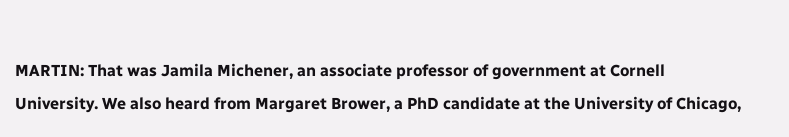MARTIN: That was Jamila Michener, an associate professor of government at Cornell University. We also heard from Margaret Brower, a PhD candidate at the University of Chicago,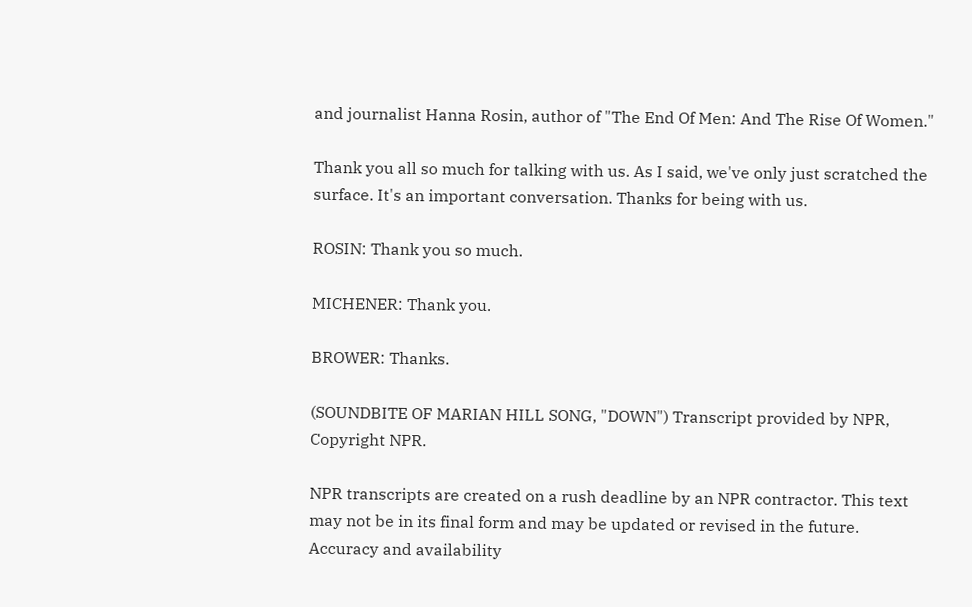and journalist Hanna Rosin, author of "The End Of Men: And The Rise Of Women."

Thank you all so much for talking with us. As I said, we've only just scratched the surface. It's an important conversation. Thanks for being with us.

ROSIN: Thank you so much.

MICHENER: Thank you.

BROWER: Thanks.

(SOUNDBITE OF MARIAN HILL SONG, "DOWN") Transcript provided by NPR, Copyright NPR.

NPR transcripts are created on a rush deadline by an NPR contractor. This text may not be in its final form and may be updated or revised in the future. Accuracy and availability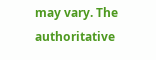may vary. The authoritative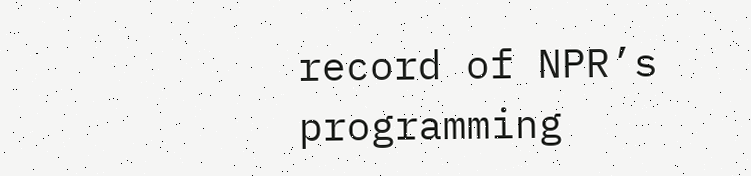record of NPR’s programming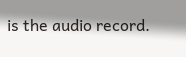is the audio record.